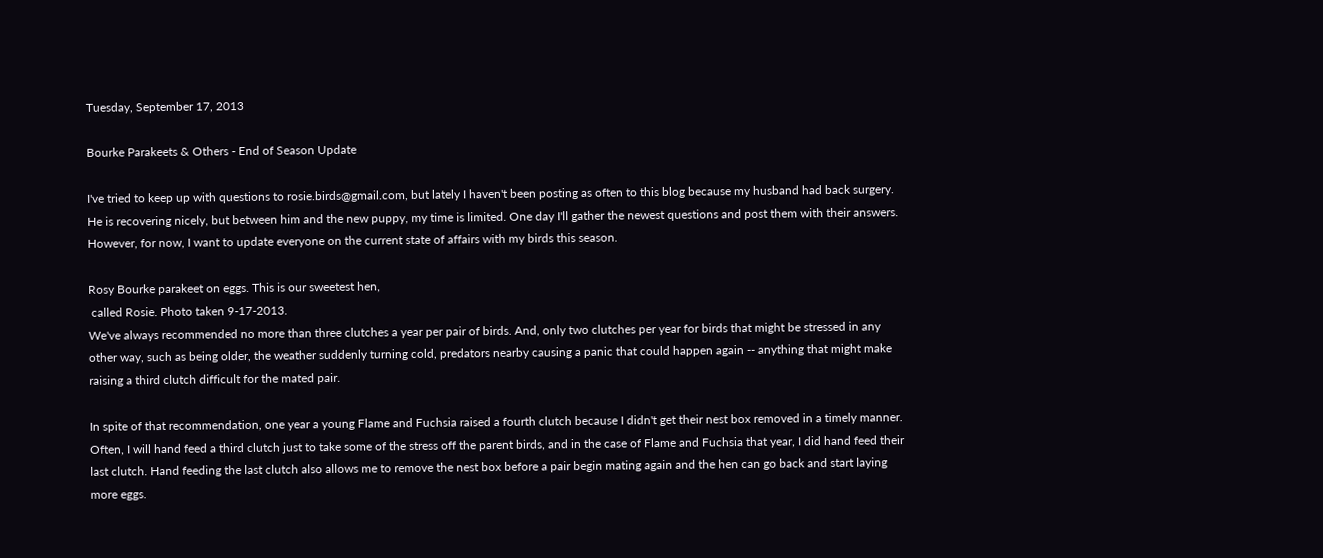Tuesday, September 17, 2013

Bourke Parakeets & Others - End of Season Update

I've tried to keep up with questions to rosie.birds@gmail.com, but lately I haven't been posting as often to this blog because my husband had back surgery. He is recovering nicely, but between him and the new puppy, my time is limited. One day I'll gather the newest questions and post them with their answers. However, for now, I want to update everyone on the current state of affairs with my birds this season.

Rosy Bourke parakeet on eggs. This is our sweetest hen,
 called Rosie. Photo taken 9-17-2013.
We've always recommended no more than three clutches a year per pair of birds. And, only two clutches per year for birds that might be stressed in any other way, such as being older, the weather suddenly turning cold, predators nearby causing a panic that could happen again -- anything that might make raising a third clutch difficult for the mated pair.

In spite of that recommendation, one year a young Flame and Fuchsia raised a fourth clutch because I didn't get their nest box removed in a timely manner. Often, I will hand feed a third clutch just to take some of the stress off the parent birds, and in the case of Flame and Fuchsia that year, I did hand feed their last clutch. Hand feeding the last clutch also allows me to remove the nest box before a pair begin mating again and the hen can go back and start laying more eggs.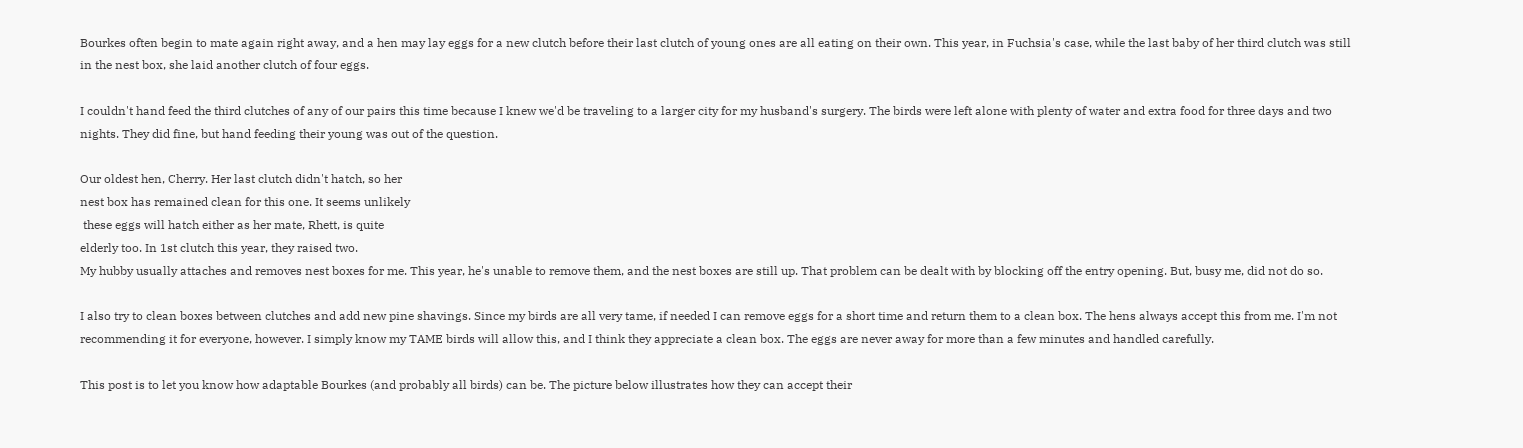Bourkes often begin to mate again right away, and a hen may lay eggs for a new clutch before their last clutch of young ones are all eating on their own. This year, in Fuchsia's case, while the last baby of her third clutch was still in the nest box, she laid another clutch of four eggs.

I couldn't hand feed the third clutches of any of our pairs this time because I knew we'd be traveling to a larger city for my husband's surgery. The birds were left alone with plenty of water and extra food for three days and two nights. They did fine, but hand feeding their young was out of the question.

Our oldest hen, Cherry. Her last clutch didn't hatch, so her
nest box has remained clean for this one. It seems unlikely
 these eggs will hatch either as her mate, Rhett, is quite
elderly too. In 1st clutch this year, they raised two.
My hubby usually attaches and removes nest boxes for me. This year, he's unable to remove them, and the nest boxes are still up. That problem can be dealt with by blocking off the entry opening. But, busy me, did not do so.

I also try to clean boxes between clutches and add new pine shavings. Since my birds are all very tame, if needed I can remove eggs for a short time and return them to a clean box. The hens always accept this from me. I'm not recommending it for everyone, however. I simply know my TAME birds will allow this, and I think they appreciate a clean box. The eggs are never away for more than a few minutes and handled carefully.

This post is to let you know how adaptable Bourkes (and probably all birds) can be. The picture below illustrates how they can accept their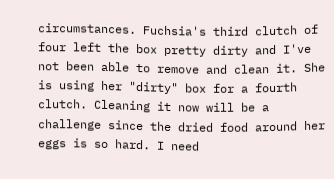circumstances. Fuchsia's third clutch of four left the box pretty dirty and I've not been able to remove and clean it. She is using her "dirty" box for a fourth clutch. Cleaning it now will be a challenge since the dried food around her eggs is so hard. I need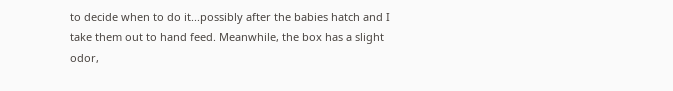to decide when to do it...possibly after the babies hatch and I take them out to hand feed. Meanwhile, the box has a slight odor,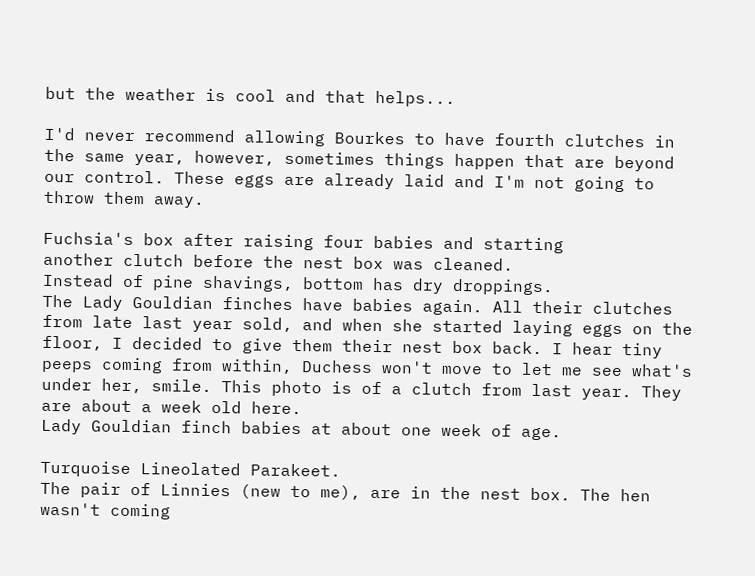but the weather is cool and that helps...

I'd never recommend allowing Bourkes to have fourth clutches in the same year, however, sometimes things happen that are beyond our control. These eggs are already laid and I'm not going to throw them away.

Fuchsia's box after raising four babies and starting
another clutch before the nest box was cleaned.
Instead of pine shavings, bottom has dry droppings.
The Lady Gouldian finches have babies again. All their clutches from late last year sold, and when she started laying eggs on the floor, I decided to give them their nest box back. I hear tiny peeps coming from within, Duchess won't move to let me see what's under her, smile. This photo is of a clutch from last year. They are about a week old here.
Lady Gouldian finch babies at about one week of age.

Turquoise Lineolated Parakeet.
The pair of Linnies (new to me), are in the nest box. The hen wasn't coming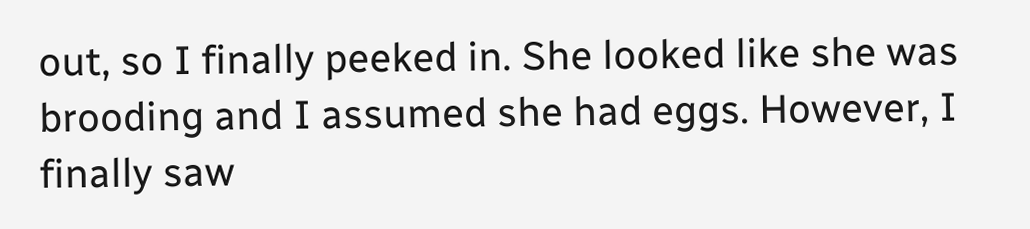out, so I finally peeked in. She looked like she was brooding and I assumed she had eggs. However, I finally saw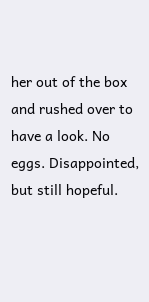her out of the box and rushed over to have a look. No eggs. Disappointed, but still hopeful.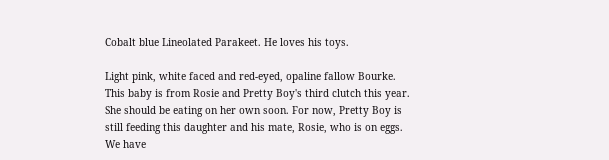Cobalt blue Lineolated Parakeet. He loves his toys.

Light pink, white faced and red-eyed, opaline fallow Bourke.
This baby is from Rosie and Pretty Boy's third clutch this year.
She should be eating on her own soon. For now, Pretty Boy is
still feeding this daughter and his mate, Rosie, who is on eggs.
We have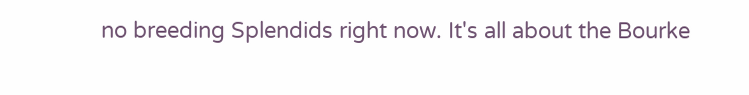no breeding Splendids right now. It's all about the Bourke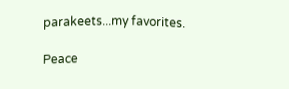parakeets...my favorites.

Peace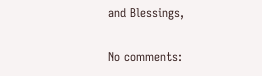and Blessings,

No comments: